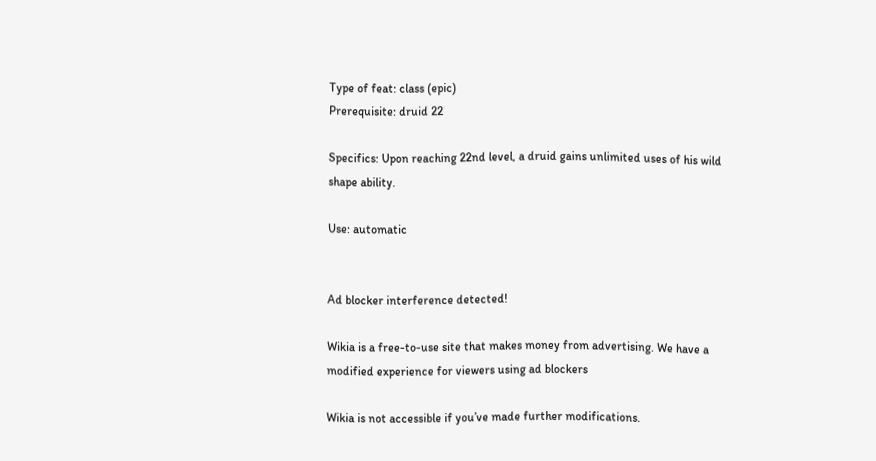Type of feat: class (epic)
Prerequisite: druid 22

Specifics: Upon reaching 22nd level, a druid gains unlimited uses of his wild shape ability.

Use: automatic


Ad blocker interference detected!

Wikia is a free-to-use site that makes money from advertising. We have a modified experience for viewers using ad blockers

Wikia is not accessible if you’ve made further modifications.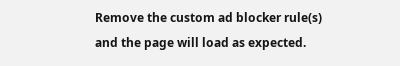Remove the custom ad blocker rule(s) and the page will load as expected.